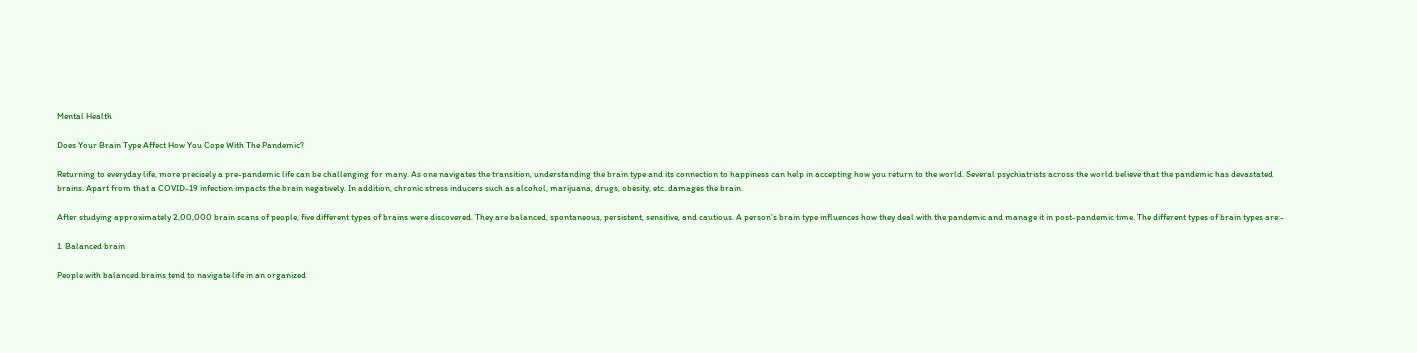Mental Health

Does Your Brain Type Affect How You Cope With The Pandemic?

Returning to everyday life, more precisely a pre-pandemic life can be challenging for many. As one navigates the transition, understanding the brain type and its connection to happiness can help in accepting how you return to the world. Several psychiatrists across the world believe that the pandemic has devastated brains. Apart from that a COVID-19 infection impacts the brain negatively. In addition, chronic stress inducers such as alcohol, marijuana, drugs, obesity, etc. damages the brain.

After studying approximately 2,00,000 brain scans of people, five different types of brains were discovered. They are balanced, spontaneous, persistent, sensitive, and cautious. A person’s brain type influences how they deal with the pandemic and manage it in post-pandemic time. The different types of brain types are:-

1. Balanced brain

People with balanced brains tend to navigate life in an organized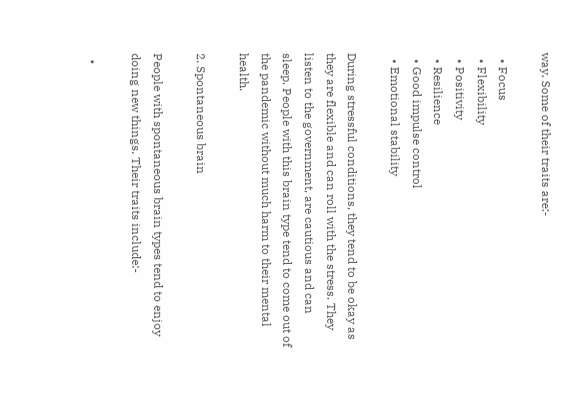way. Some of their traits are:-

  • Focus
  • Flexibility
  • Positivity
  • Resilience
  • Good impulse control
  • Emotional stability

During stressful conditions, they tend to be okay as they are flexible and can roll with the stress. They listen to the government, are cautious and can sleep. People with this brain type tend to come out of the pandemic without much harm to their mental health.

2. Spontaneous brain

People with spontaneous brain types tend to enjoy doing new things. Their traits include:-

  •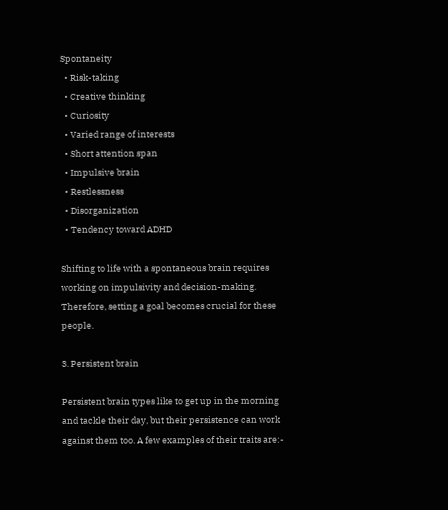Spontaneity
  • Risk-taking
  • Creative thinking
  • Curiosity
  • Varied range of interests
  • Short attention span
  • Impulsive brain
  • Restlessness
  • Disorganization
  • Tendency toward ADHD

Shifting to life with a spontaneous brain requires working on impulsivity and decision-making. Therefore, setting a goal becomes crucial for these people.

3. Persistent brain

Persistent brain types like to get up in the morning and tackle their day, but their persistence can work against them too. A few examples of their traits are:-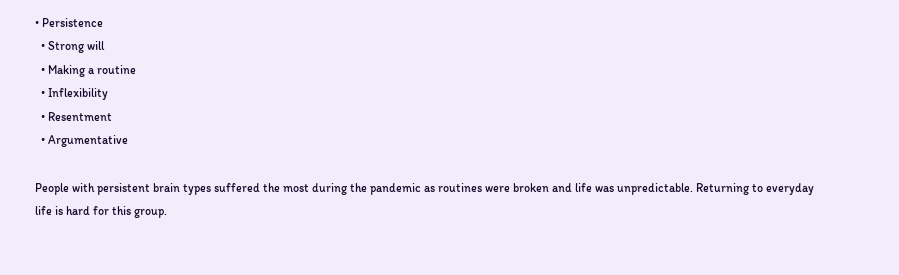• Persistence
  • Strong will
  • Making a routine
  • Inflexibility
  • Resentment
  • Argumentative

People with persistent brain types suffered the most during the pandemic as routines were broken and life was unpredictable. Returning to everyday life is hard for this group.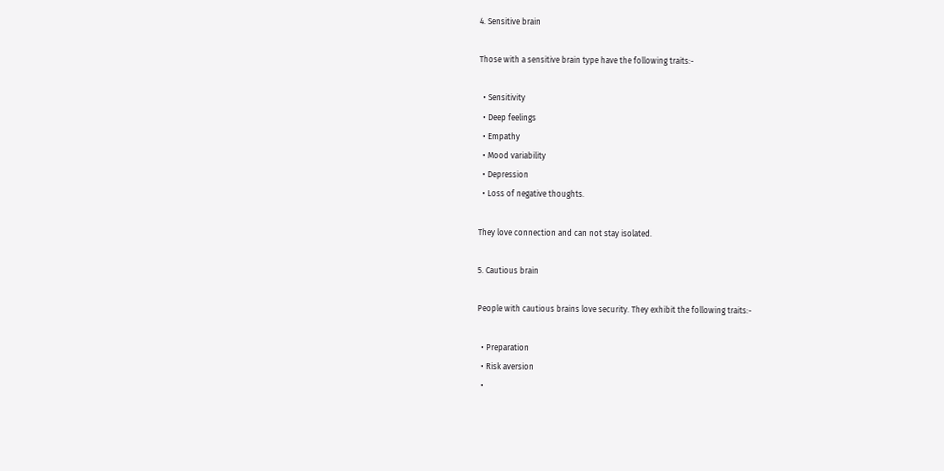4. Sensitive brain

Those with a sensitive brain type have the following traits:-

  • Sensitivity
  • Deep feelings
  • Empathy
  • Mood variability
  • Depression
  • Loss of negative thoughts.

They love connection and can not stay isolated.

5. Cautious brain

People with cautious brains love security. They exhibit the following traits:-

  • Preparation
  • Risk aversion
  •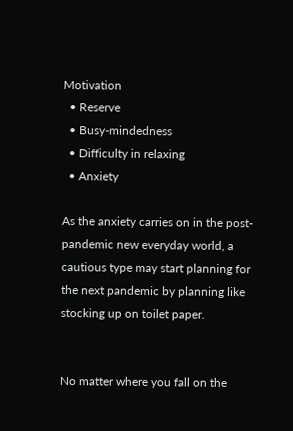Motivation
  • Reserve
  • Busy-mindedness
  • Difficulty in relaxing
  • Anxiety

As the anxiety carries on in the post-pandemic new everyday world, a cautious type may start planning for the next pandemic by planning like stocking up on toilet paper.


No matter where you fall on the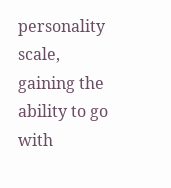personality scale, gaining the ability to go with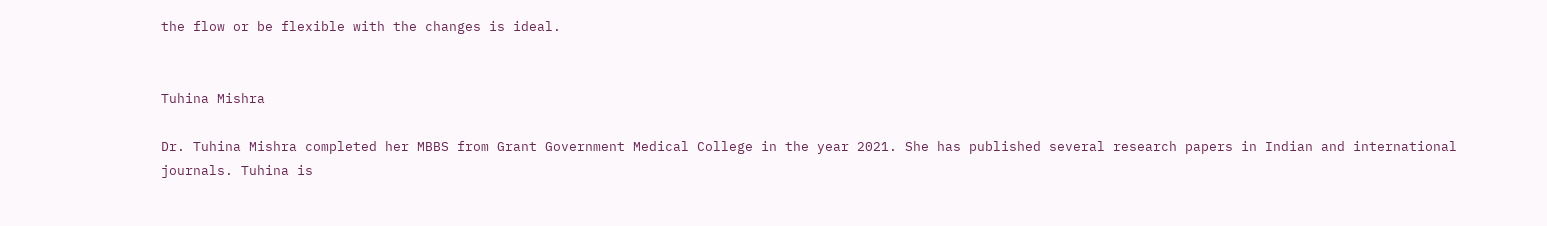the flow or be flexible with the changes is ideal.


Tuhina Mishra

Dr. Tuhina Mishra completed her MBBS from Grant Government Medical College in the year 2021. She has published several research papers in Indian and international journals. Tuhina is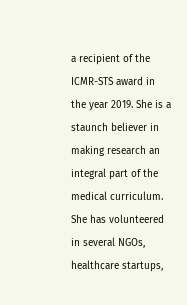a recipient of the ICMR-STS award in the year 2019. She is a staunch believer in making research an integral part of the medical curriculum. She has volunteered in several NGOs, healthcare startups,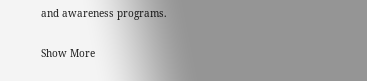and awareness programs.

Show More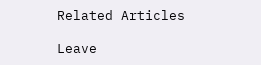Related Articles

Leave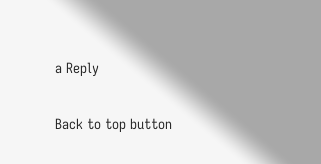a Reply

Back to top button